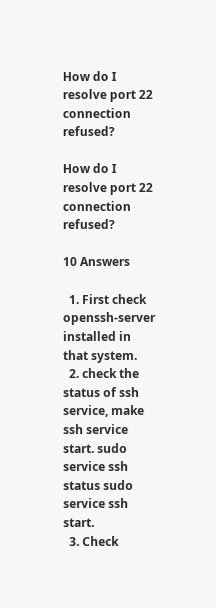How do I resolve port 22 connection refused?

How do I resolve port 22 connection refused?

10 Answers

  1. First check openssh-server installed in that system.
  2. check the status of ssh service, make ssh service start. sudo service ssh status sudo service ssh start.
  3. Check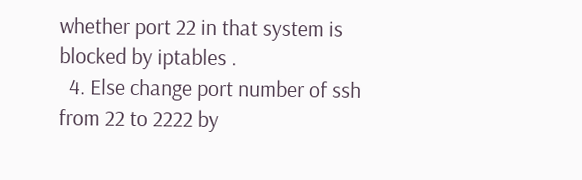whether port 22 in that system is blocked by iptables .
  4. Else change port number of ssh from 22 to 2222 by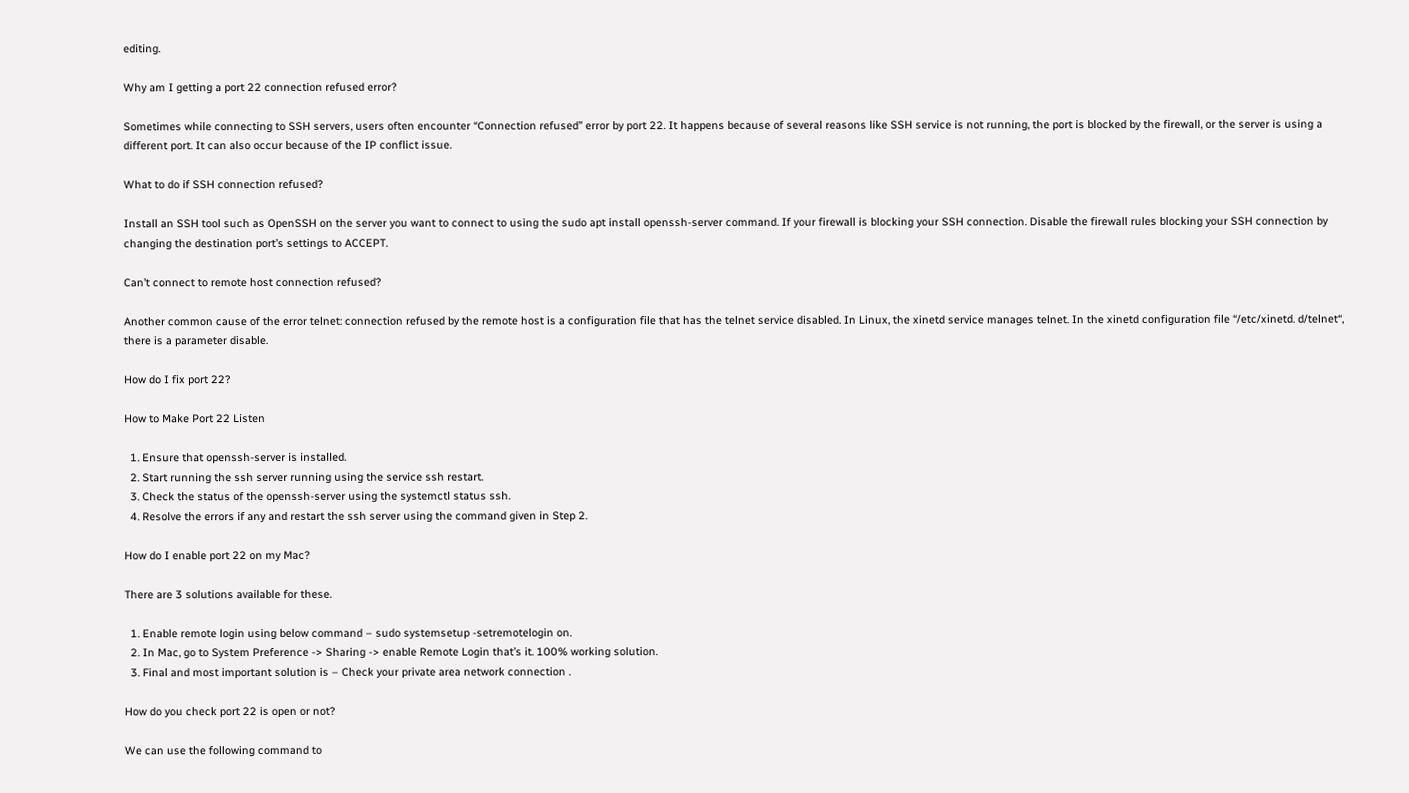editing.

Why am I getting a port 22 connection refused error?

Sometimes while connecting to SSH servers, users often encounter “Connection refused” error by port 22. It happens because of several reasons like SSH service is not running, the port is blocked by the firewall, or the server is using a different port. It can also occur because of the IP conflict issue.

What to do if SSH connection refused?

Install an SSH tool such as OpenSSH on the server you want to connect to using the sudo apt install openssh-server command. If your firewall is blocking your SSH connection. Disable the firewall rules blocking your SSH connection by changing the destination port’s settings to ACCEPT.

Can’t connect to remote host connection refused?

Another common cause of the error telnet: connection refused by the remote host is a configuration file that has the telnet service disabled. In Linux, the xinetd service manages telnet. In the xinetd configuration file “/etc/xinetd. d/telnet“, there is a parameter disable.

How do I fix port 22?

How to Make Port 22 Listen

  1. Ensure that openssh-server is installed.
  2. Start running the ssh server running using the service ssh restart.
  3. Check the status of the openssh-server using the systemctl status ssh.
  4. Resolve the errors if any and restart the ssh server using the command given in Step 2.

How do I enable port 22 on my Mac?

There are 3 solutions available for these.

  1. Enable remote login using below command – sudo systemsetup -setremotelogin on.
  2. In Mac, go to System Preference -> Sharing -> enable Remote Login that’s it. 100% working solution.
  3. Final and most important solution is – Check your private area network connection .

How do you check port 22 is open or not?

We can use the following command to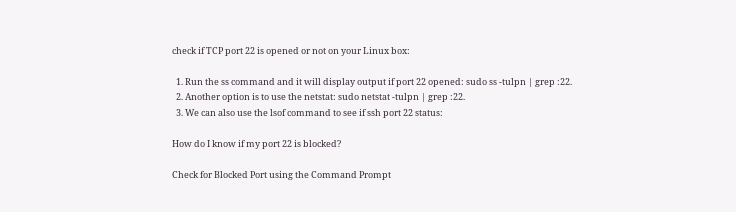check if TCP port 22 is opened or not on your Linux box:

  1. Run the ss command and it will display output if port 22 opened: sudo ss -tulpn | grep :22.
  2. Another option is to use the netstat: sudo netstat -tulpn | grep :22.
  3. We can also use the lsof command to see if ssh port 22 status:

How do I know if my port 22 is blocked?

Check for Blocked Port using the Command Prompt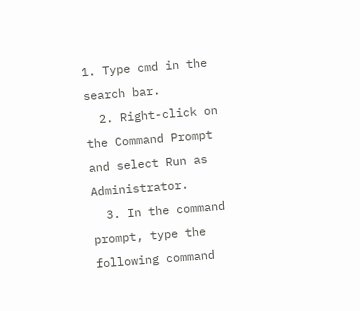1. Type cmd in the search bar.
  2. Right-click on the Command Prompt and select Run as Administrator.
  3. In the command prompt, type the following command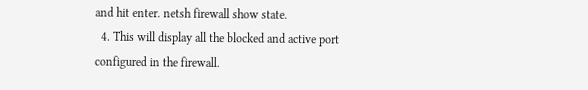and hit enter. netsh firewall show state.
  4. This will display all the blocked and active port configured in the firewall.